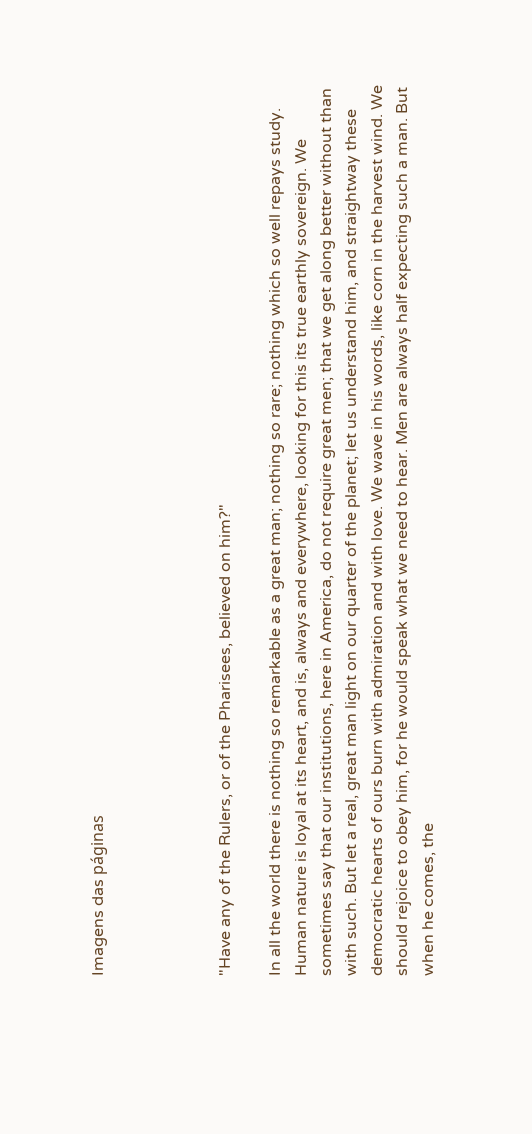Imagens das páginas




"Have any of the Rulers, or of the Pharisees, believed on him?"

In all the world there is nothing so remarkable as a great man; nothing so rare; nothing which so well repays study. Human nature is loyal at its heart, and is, always and everywhere, looking for this its true earthly sovereign. We sometimes say that our institutions, here in America, do not require great men; that we get along better without than with such. But let a real, great man light on our quarter of the planet; let us understand him, and straightway these democratic hearts of ours burn with admiration and with love. We wave in his words, like corn in the harvest wind. We should rejoice to obey him, for he would speak what we need to hear. Men are always half expecting such a man. But when he comes, the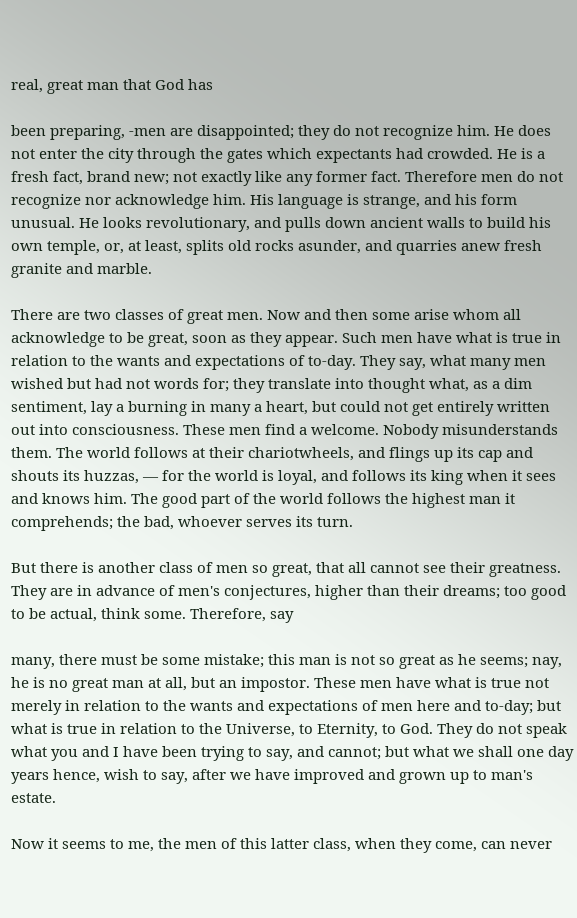real, great man that God has

been preparing, -men are disappointed; they do not recognize him. He does not enter the city through the gates which expectants had crowded. He is a fresh fact, brand new; not exactly like any former fact. Therefore men do not recognize nor acknowledge him. His language is strange, and his form unusual. He looks revolutionary, and pulls down ancient walls to build his own temple, or, at least, splits old rocks asunder, and quarries anew fresh granite and marble.

There are two classes of great men. Now and then some arise whom all acknowledge to be great, soon as they appear. Such men have what is true in relation to the wants and expectations of to-day. They say, what many men wished but had not words for; they translate into thought what, as a dim sentiment, lay a burning in many a heart, but could not get entirely written out into consciousness. These men find a welcome. Nobody misunderstands them. The world follows at their chariotwheels, and flings up its cap and shouts its huzzas, — for the world is loyal, and follows its king when it sees and knows him. The good part of the world follows the highest man it comprehends; the bad, whoever serves its turn.

But there is another class of men so great, that all cannot see their greatness. They are in advance of men's conjectures, higher than their dreams; too good to be actual, think some. Therefore, say

many, there must be some mistake; this man is not so great as he seems; nay, he is no great man at all, but an impostor. These men have what is true not merely in relation to the wants and expectations of men here and to-day; but what is true in relation to the Universe, to Eternity, to God. They do not speak what you and I have been trying to say, and cannot; but what we shall one day years hence, wish to say, after we have improved and grown up to man's estate.

Now it seems to me, the men of this latter class, when they come, can never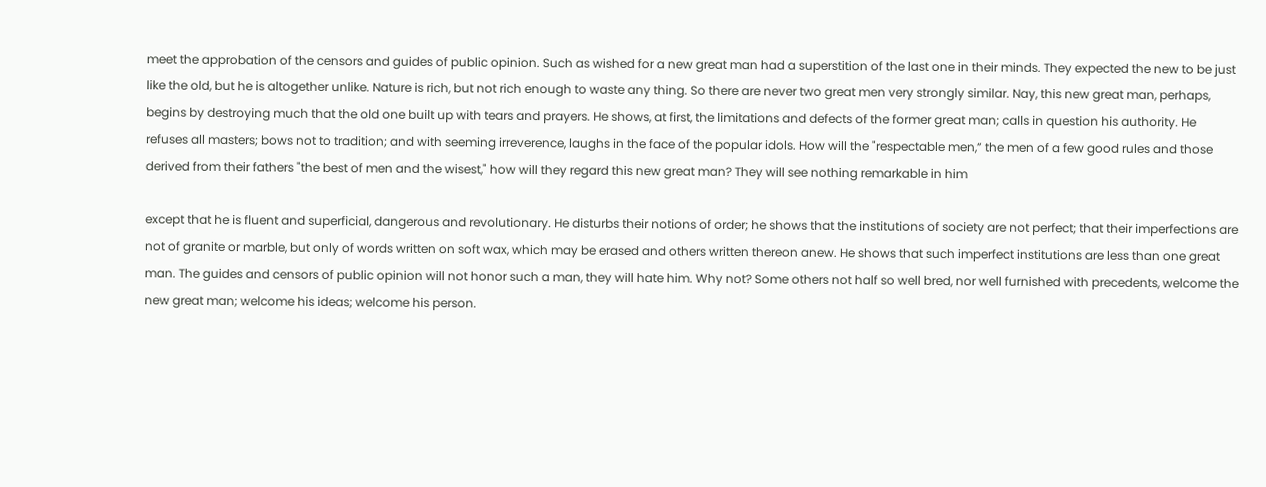meet the approbation of the censors and guides of public opinion. Such as wished for a new great man had a superstition of the last one in their minds. They expected the new to be just like the old, but he is altogether unlike. Nature is rich, but not rich enough to waste any thing. So there are never two great men very strongly similar. Nay, this new great man, perhaps, begins by destroying much that the old one built up with tears and prayers. He shows, at first, the limitations and defects of the former great man; calls in question his authority. He refuses all masters; bows not to tradition; and with seeming irreverence, laughs in the face of the popular idols. How will the "respectable men,” the men of a few good rules and those derived from their fathers "the best of men and the wisest," how will they regard this new great man? They will see nothing remarkable in him

except that he is fluent and superficial, dangerous and revolutionary. He disturbs their notions of order; he shows that the institutions of society are not perfect; that their imperfections are not of granite or marble, but only of words written on soft wax, which may be erased and others written thereon anew. He shows that such imperfect institutions are less than one great man. The guides and censors of public opinion will not honor such a man, they will hate him. Why not? Some others not half so well bred, nor well furnished with precedents, welcome the new great man; welcome his ideas; welcome his person.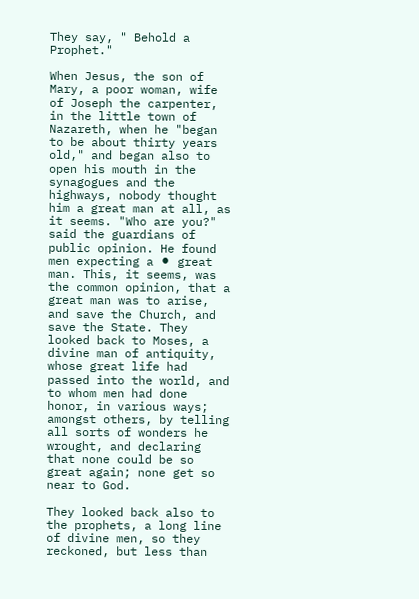They say, " Behold a Prophet."

When Jesus, the son of Mary, a poor woman, wife of Joseph the carpenter, in the little town of Nazareth, when he "began to be about thirty years old," and began also to open his mouth in the synagogues and the highways, nobody thought him a great man at all, as it seems. "Who are you?" said the guardians of public opinion. He found men expecting a ⚫ great man. This, it seems, was the common opinion, that a great man was to arise, and save the Church, and save the State. They looked back to Moses, a divine man of antiquity, whose great life had passed into the world, and to whom men had done honor, in various ways; amongst others, by telling all sorts of wonders he wrought, and declaring that none could be so great again; none get so near to God.

They looked back also to the prophets, a long line of divine men, so they reckoned, but less than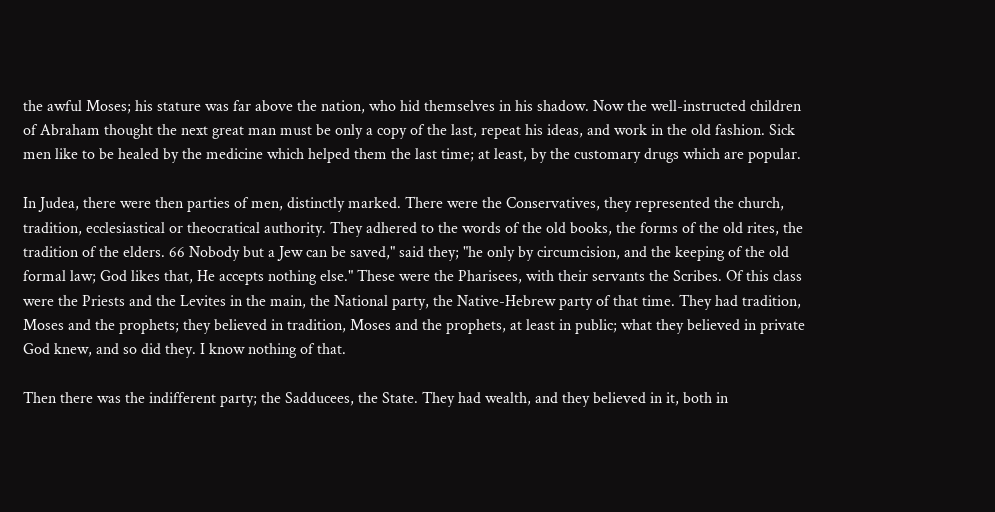the awful Moses; his stature was far above the nation, who hid themselves in his shadow. Now the well-instructed children of Abraham thought the next great man must be only a copy of the last, repeat his ideas, and work in the old fashion. Sick men like to be healed by the medicine which helped them the last time; at least, by the customary drugs which are popular.

In Judea, there were then parties of men, distinctly marked. There were the Conservatives, they represented the church, tradition, ecclesiastical or theocratical authority. They adhered to the words of the old books, the forms of the old rites, the tradition of the elders. 66 Nobody but a Jew can be saved," said they; "he only by circumcision, and the keeping of the old formal law; God likes that, He accepts nothing else." These were the Pharisees, with their servants the Scribes. Of this class were the Priests and the Levites in the main, the National party, the Native-Hebrew party of that time. They had tradition, Moses and the prophets; they believed in tradition, Moses and the prophets, at least in public; what they believed in private God knew, and so did they. I know nothing of that.

Then there was the indifferent party; the Sadducees, the State. They had wealth, and they believed in it, both in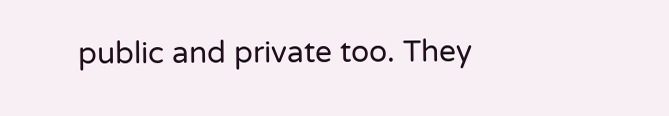public and private too. They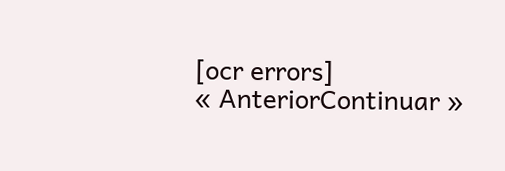[ocr errors]
« AnteriorContinuar »